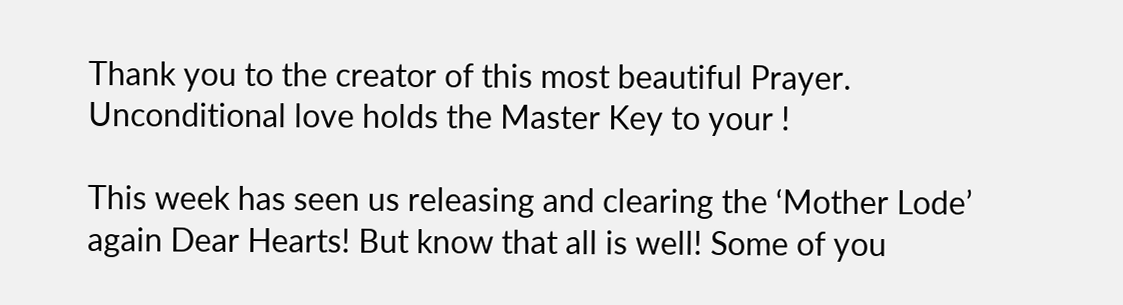Thank you to the creator of this most beautiful Prayer.
Unconditional love holds the Master Key to your !

This week has seen us releasing and clearing the ‘Mother Lode’ again Dear Hearts! But know that all is well! Some of you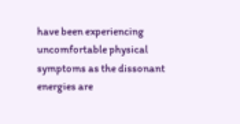have been experiencing uncomfortable physical symptoms as the dissonant energies are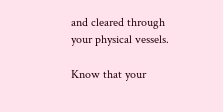and cleared through your physical vessels.

Know that your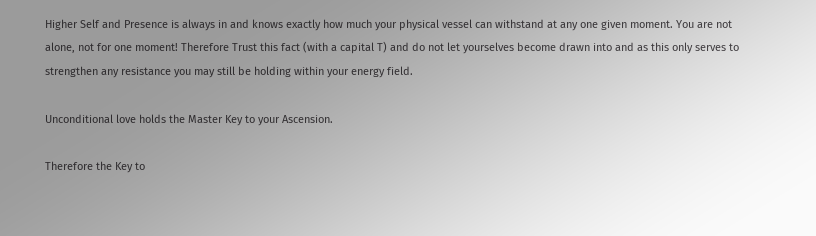Higher Self and Presence is always in and knows exactly how much your physical vessel can withstand at any one given moment. You are not alone, not for one moment! Therefore Trust this fact (with a capital T) and do not let yourselves become drawn into and as this only serves to strengthen any resistance you may still be holding within your energy field.

Unconditional love holds the Master Key to your Ascension.

Therefore the Key to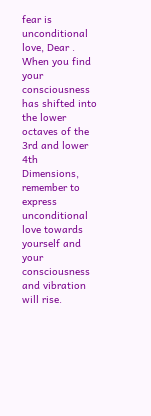fear is unconditional love, Dear . When you find your consciousness has shifted into the lower octaves of the 3rd and lower 4th Dimensions, remember to express unconditional love towards yourself and your consciousness and vibration will rise.